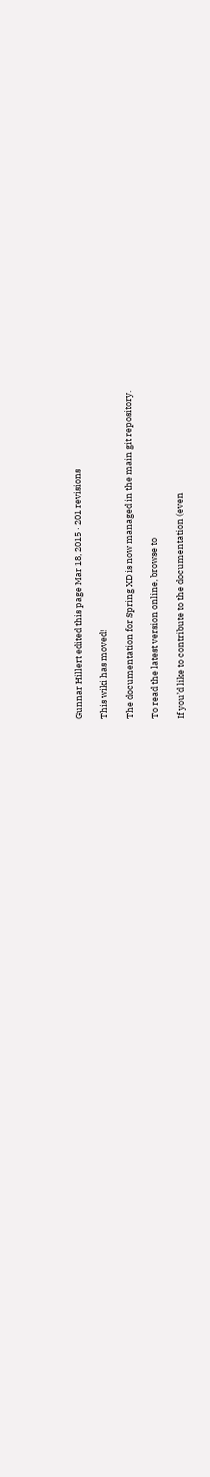Gunnar Hillert edited this page Mar 18, 2015 · 201 revisions

This wiki has moved!

The documentation for Spring XD is now managed in the main git repository.

To read the latest version online, browse to

If you’d like to contribute to the documentation (even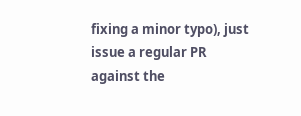fixing a minor typo), just issue a regular PR against the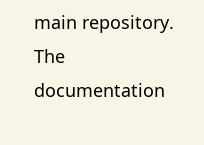main repository. The documentation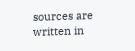sources are written in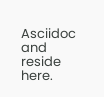Asciidoc and reside here.